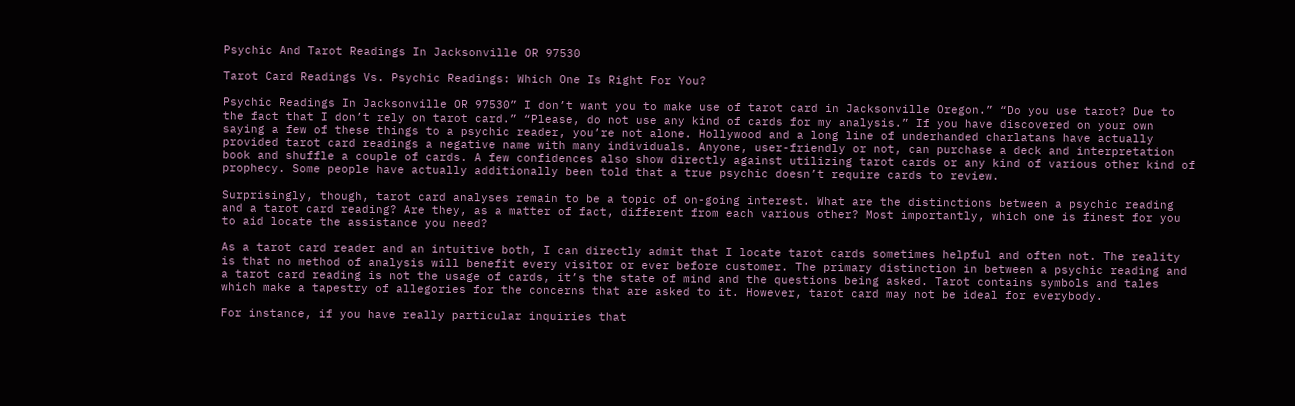Psychic And Tarot Readings In Jacksonville OR 97530

Tarot Card Readings Vs. Psychic Readings: Which One Is Right For You?

Psychic Readings In Jacksonville OR 97530” I don’t want you to make use of tarot card in Jacksonville Oregon.” “Do you use tarot? Due to the fact that I don’t rely on tarot card.” “Please, do not use any kind of cards for my analysis.” If you have discovered on your own saying a few of these things to a psychic reader, you’re not alone. Hollywood and a long line of underhanded charlatans have actually provided tarot card readings a negative name with many individuals. Anyone, user-friendly or not, can purchase a deck and interpretation book and shuffle a couple of cards. A few confidences also show directly against utilizing tarot cards or any kind of various other kind of prophecy. Some people have actually additionally been told that a true psychic doesn’t require cards to review.

Surprisingly, though, tarot card analyses remain to be a topic of on-going interest. What are the distinctions between a psychic reading and a tarot card reading? Are they, as a matter of fact, different from each various other? Most importantly, which one is finest for you to aid locate the assistance you need?

As a tarot card reader and an intuitive both, I can directly admit that I locate tarot cards sometimes helpful and often not. The reality is that no method of analysis will benefit every visitor or ever before customer. The primary distinction in between a psychic reading and a tarot card reading is not the usage of cards, it’s the state of mind and the questions being asked. Tarot contains symbols and tales which make a tapestry of allegories for the concerns that are asked to it. However, tarot card may not be ideal for everybody.

For instance, if you have really particular inquiries that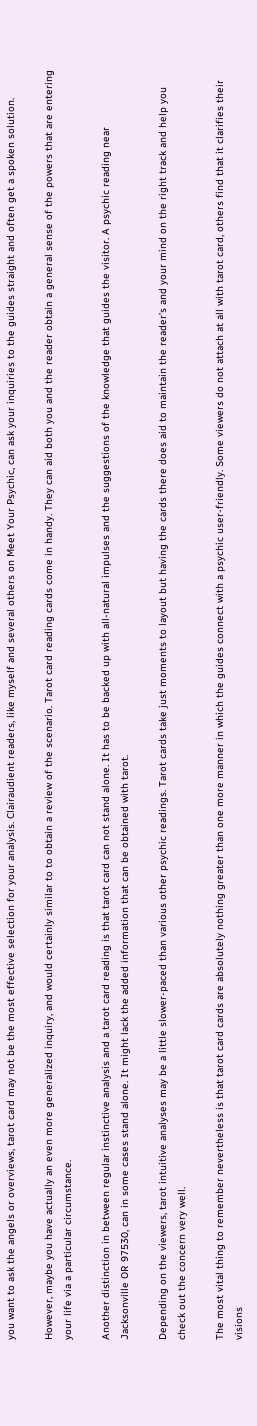you want to ask the angels or overviews, tarot card may not be the most effective selection for your analysis. Clairaudient readers, like myself and several others on Meet Your Psychic, can ask your inquiries to the guides straight and often get a spoken solution.

However, maybe you have actually an even more generalized inquiry, and would certainly similar to to obtain a review of the scenario. Tarot card reading cards come in handy. They can aid both you and the reader obtain a general sense of the powers that are entering your life via a particular circumstance.

Another distinction in between regular instinctive analysis and a tarot card reading is that tarot card can not stand alone. It has to be backed up with all-natural impulses and the suggestions of the knowledge that guides the visitor. A psychic reading near Jacksonville OR 97530, can in some cases stand alone. It might lack the added information that can be obtained with tarot.

Depending on the viewers, tarot intuitive analyses may be a little slower-paced than various other psychic readings. Tarot cards take just moments to layout but having the cards there does aid to maintain the reader’s and your mind on the right track and help you check out the concern very well.

The most vital thing to remember nevertheless is that tarot card cards are absolutely nothing greater than one more manner in which the guides connect with a psychic user-friendly. Some viewers do not attach at all with tarot card, others find that it clarifies their visions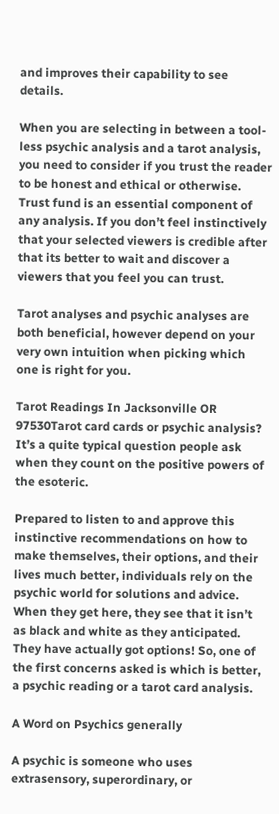and improves their capability to see details.

When you are selecting in between a tool-less psychic analysis and a tarot analysis, you need to consider if you trust the reader to be honest and ethical or otherwise. Trust fund is an essential component of any analysis. If you don’t feel instinctively that your selected viewers is credible after that its better to wait and discover a viewers that you feel you can trust.

Tarot analyses and psychic analyses are both beneficial, however depend on your very own intuition when picking which one is right for you.

Tarot Readings In Jacksonville OR 97530Tarot card cards or psychic analysis? It’s a quite typical question people ask when they count on the positive powers of the esoteric.

Prepared to listen to and approve this instinctive recommendations on how to make themselves, their options, and their lives much better, individuals rely on the psychic world for solutions and advice. When they get here, they see that it isn’t as black and white as they anticipated. They have actually got options! So, one of the first concerns asked is which is better, a psychic reading or a tarot card analysis.

A Word on Psychics generally

A psychic is someone who uses extrasensory, superordinary, or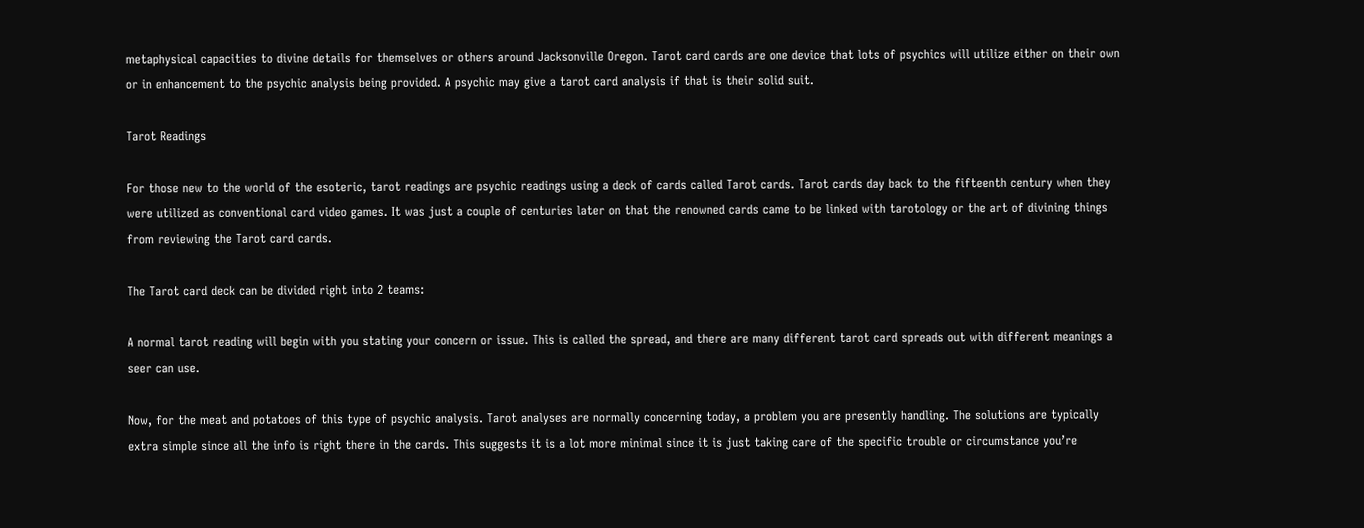metaphysical capacities to divine details for themselves or others around Jacksonville Oregon. Tarot card cards are one device that lots of psychics will utilize either on their own or in enhancement to the psychic analysis being provided. A psychic may give a tarot card analysis if that is their solid suit.

Tarot Readings

For those new to the world of the esoteric, tarot readings are psychic readings using a deck of cards called Tarot cards. Tarot cards day back to the fifteenth century when they were utilized as conventional card video games. It was just a couple of centuries later on that the renowned cards came to be linked with tarotology or the art of divining things from reviewing the Tarot card cards.

The Tarot card deck can be divided right into 2 teams:

A normal tarot reading will begin with you stating your concern or issue. This is called the spread, and there are many different tarot card spreads out with different meanings a seer can use.

Now, for the meat and potatoes of this type of psychic analysis. Tarot analyses are normally concerning today, a problem you are presently handling. The solutions are typically extra simple since all the info is right there in the cards. This suggests it is a lot more minimal since it is just taking care of the specific trouble or circumstance you’re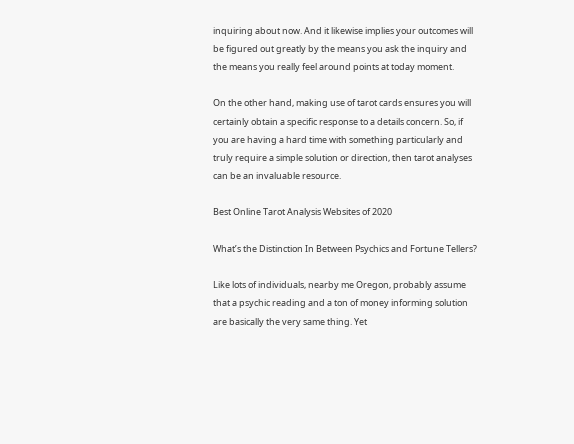inquiring about now. And it likewise implies your outcomes will be figured out greatly by the means you ask the inquiry and the means you really feel around points at today moment.

On the other hand, making use of tarot cards ensures you will certainly obtain a specific response to a details concern. So, if you are having a hard time with something particularly and truly require a simple solution or direction, then tarot analyses can be an invaluable resource.

Best Online Tarot Analysis Websites of 2020

What’s the Distinction In Between Psychics and Fortune Tellers?

Like lots of individuals, nearby me Oregon, probably assume that a psychic reading and a ton of money informing solution are basically the very same thing. Yet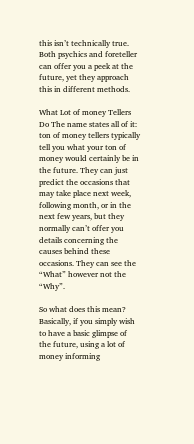this isn’t technically true. Both psychics and foreteller can offer you a peek at the future, yet they approach this in different methods.

What Lot of money Tellers Do The name states all of it: ton of money tellers typically tell you what your ton of money would certainly be in the future. They can just predict the occasions that may take place next week, following month, or in the next few years, but they normally can’t offer you details concerning the causes behind these occasions. They can see the “What” however not the “Why”.

So what does this mean? Basically, if you simply wish to have a basic glimpse of the future, using a lot of money informing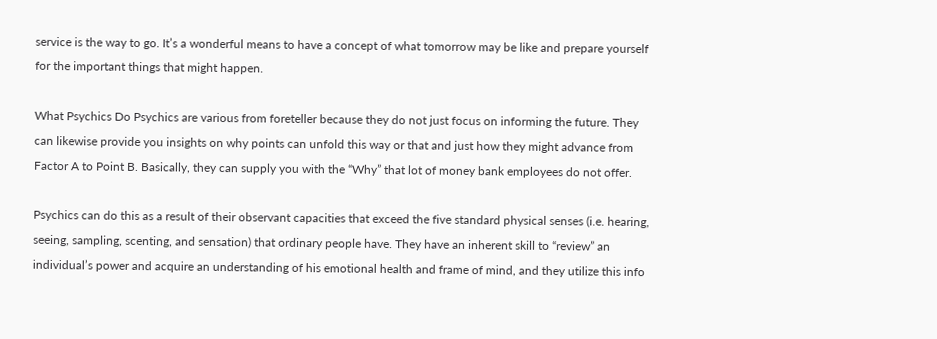service is the way to go. It’s a wonderful means to have a concept of what tomorrow may be like and prepare yourself for the important things that might happen.

What Psychics Do Psychics are various from foreteller because they do not just focus on informing the future. They can likewise provide you insights on why points can unfold this way or that and just how they might advance from Factor A to Point B. Basically, they can supply you with the “Why” that lot of money bank employees do not offer.

Psychics can do this as a result of their observant capacities that exceed the five standard physical senses (i.e. hearing, seeing, sampling, scenting, and sensation) that ordinary people have. They have an inherent skill to “review” an individual’s power and acquire an understanding of his emotional health and frame of mind, and they utilize this info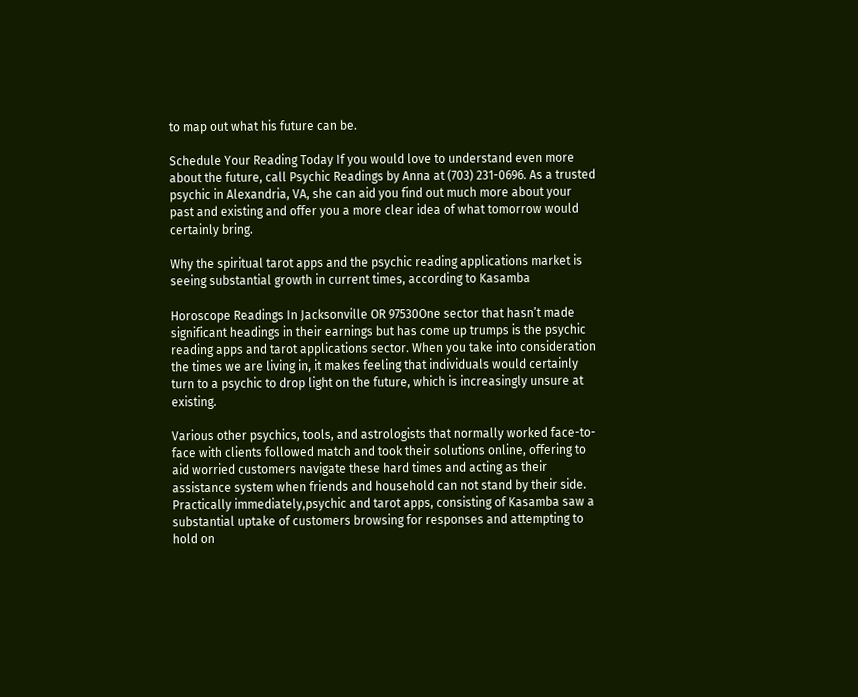to map out what his future can be.

Schedule Your Reading Today If you would love to understand even more about the future, call Psychic Readings by Anna at (703) 231-0696. As a trusted psychic in Alexandria, VA, she can aid you find out much more about your past and existing and offer you a more clear idea of what tomorrow would certainly bring.

Why the spiritual tarot apps and the psychic reading applications market is seeing substantial growth in current times, according to Kasamba

Horoscope Readings In Jacksonville OR 97530One sector that hasn’t made significant headings in their earnings but has come up trumps is the psychic reading apps and tarot applications sector. When you take into consideration the times we are living in, it makes feeling that individuals would certainly turn to a psychic to drop light on the future, which is increasingly unsure at existing.

Various other psychics, tools, and astrologists that normally worked face-to-face with clients followed match and took their solutions online, offering to aid worried customers navigate these hard times and acting as their assistance system when friends and household can not stand by their side. Practically immediately,psychic and tarot apps, consisting of Kasamba saw a substantial uptake of customers browsing for responses and attempting to hold on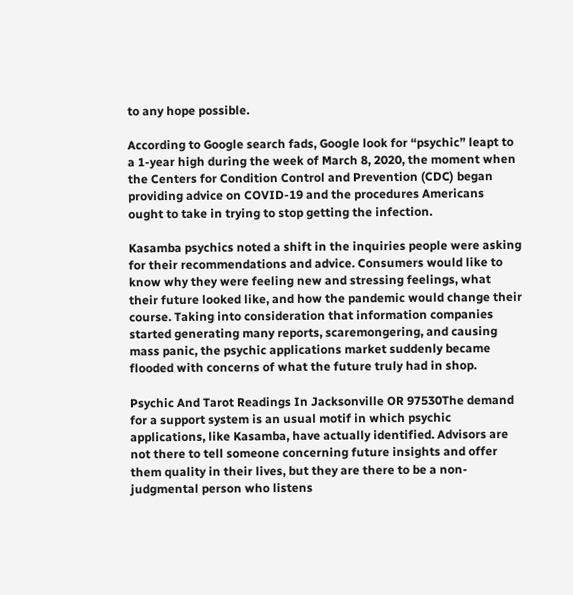to any hope possible.

According to Google search fads, Google look for “psychic” leapt to a 1-year high during the week of March 8, 2020, the moment when the Centers for Condition Control and Prevention (CDC) began providing advice on COVID-19 and the procedures Americans ought to take in trying to stop getting the infection.

Kasamba psychics noted a shift in the inquiries people were asking for their recommendations and advice. Consumers would like to know why they were feeling new and stressing feelings, what their future looked like, and how the pandemic would change their course. Taking into consideration that information companies started generating many reports, scaremongering, and causing mass panic, the psychic applications market suddenly became flooded with concerns of what the future truly had in shop.

Psychic And Tarot Readings In Jacksonville OR 97530The demand for a support system is an usual motif in which psychic applications, like Kasamba, have actually identified. Advisors are not there to tell someone concerning future insights and offer them quality in their lives, but they are there to be a non-judgmental person who listens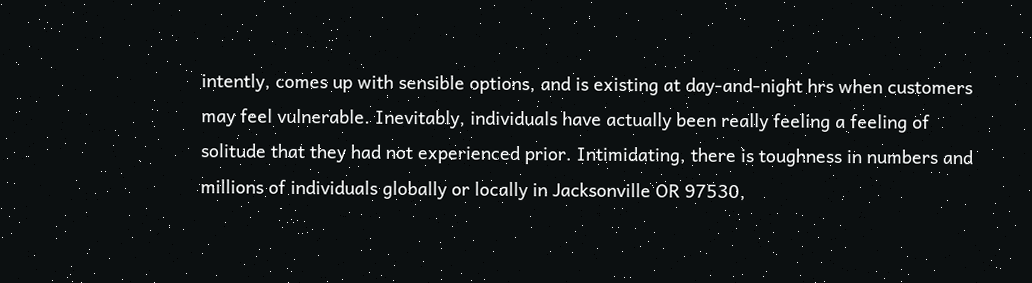intently, comes up with sensible options, and is existing at day-and-night hrs when customers may feel vulnerable. Inevitably, individuals have actually been really feeling a feeling of solitude that they had not experienced prior. Intimidating, there is toughness in numbers and millions of individuals globally or locally in Jacksonville OR 97530,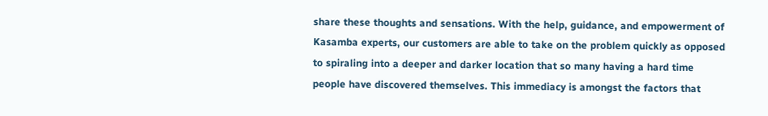share these thoughts and sensations. With the help, guidance, and empowerment of Kasamba experts, our customers are able to take on the problem quickly as opposed to spiraling into a deeper and darker location that so many having a hard time people have discovered themselves. This immediacy is amongst the factors that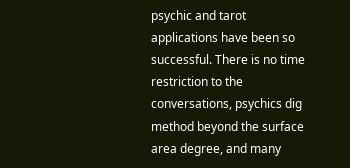psychic and tarot applications have been so successful. There is no time restriction to the conversations, psychics dig method beyond the surface area degree, and many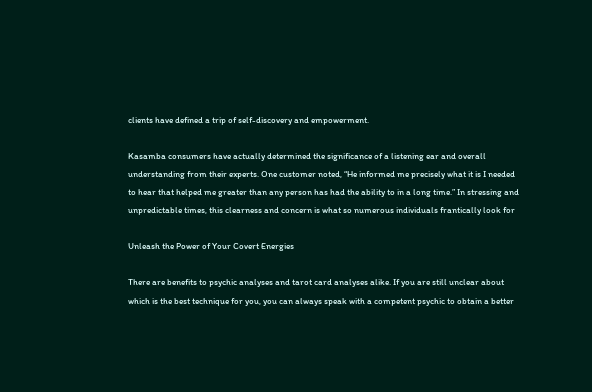clients have defined a trip of self-discovery and empowerment.

Kasamba consumers have actually determined the significance of a listening ear and overall understanding from their experts. One customer noted, “He informed me precisely what it is I needed to hear that helped me greater than any person has had the ability to in a long time.” In stressing and unpredictable times, this clearness and concern is what so numerous individuals frantically look for

Unleash the Power of Your Covert Energies

There are benefits to psychic analyses and tarot card analyses alike. If you are still unclear about which is the best technique for you, you can always speak with a competent psychic to obtain a better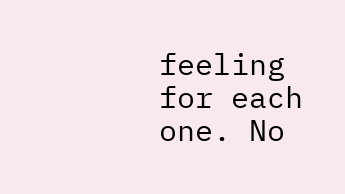feeling for each one. No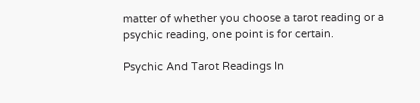matter of whether you choose a tarot reading or a psychic reading, one point is for certain.

Psychic And Tarot Readings In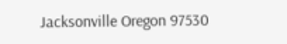Jacksonville Oregon 97530